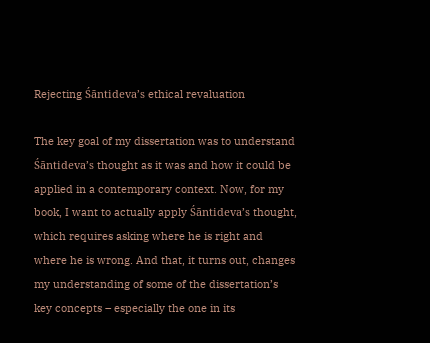Rejecting Śāntideva’s ethical revaluation

The key goal of my dissertation was to understand Śāntideva’s thought as it was and how it could be applied in a contemporary context. Now, for my book, I want to actually apply Śāntideva’s thought, which requires asking where he is right and where he is wrong. And that, it turns out, changes my understanding of some of the dissertation’s key concepts – especially the one in its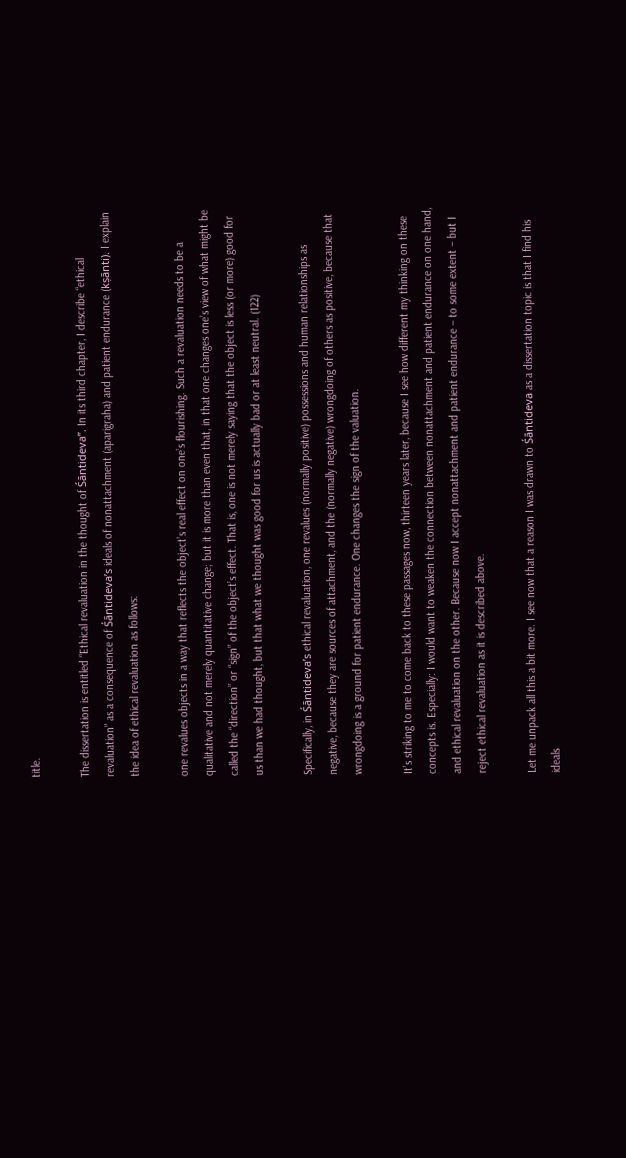title.

The dissertation is entitled “Ethical revaluation in the thought of Śāntideva”. In its third chapter, I describe “ethical revaluation” as a consequence of Śāntideva’s ideals of nonattachment (aparigraha) and patient endurance (kṣānti). I explain the idea of ethical revaluation as follows:

one revalues objects in a way that reflects the object’s real effect on one’s flourishing. Such a revaluation needs to be a qualitative and not merely quantitative change; but it is more than even that, in that one changes one’s view of what might be called the “direction” or “sign” of the object’s effect. That is, one is not merely saying that the object is less (or more) good for us than we had thought, but that what we thought was good for us is actually bad or at least neutral. (122)

Specifically, in Śāntideva’s ethical revaluation, one revalues (normally positive) possessions and human relationships as negative, because they are sources of attachment, and the (normally negative) wrongdoing of others as positive, because that wrongdoing is a ground for patient endurance. One changes the sign of the valuation.

It’s striking to me to come back to these passages now, thirteen years later, because I see how different my thinking on these concepts is. Especially: I would want to weaken the connection between nonattachment and patient endurance on one hand, and ethical revaluation on the other. Because now I accept nonattachment and patient endurance – to some extent – but I reject ethical revaluation as it is described above.

Let me unpack all this a bit more. I see now that a reason I was drawn to Śāntideva as a dissertation topic is that I find his ideals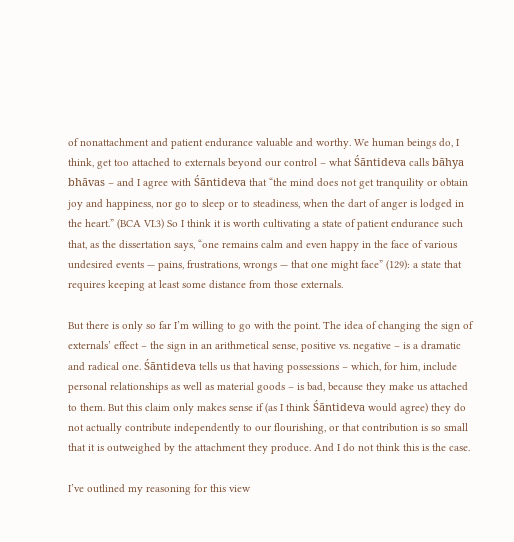of nonattachment and patient endurance valuable and worthy. We human beings do, I think, get too attached to externals beyond our control – what Śāntideva calls bāhya bhāvas – and I agree with Śāntideva that “the mind does not get tranquility or obtain joy and happiness, nor go to sleep or to steadiness, when the dart of anger is lodged in the heart.” (BCA VI.3) So I think it is worth cultivating a state of patient endurance such that, as the dissertation says, “one remains calm and even happy in the face of various undesired events — pains, frustrations, wrongs — that one might face” (129): a state that requires keeping at least some distance from those externals.

But there is only so far I’m willing to go with the point. The idea of changing the sign of externals’ effect – the sign in an arithmetical sense, positive vs. negative – is a dramatic and radical one. Śāntideva tells us that having possessions – which, for him, include personal relationships as well as material goods – is bad, because they make us attached to them. But this claim only makes sense if (as I think Śāntideva would agree) they do not actually contribute independently to our flourishing, or that contribution is so small that it is outweighed by the attachment they produce. And I do not think this is the case.

I’ve outlined my reasoning for this view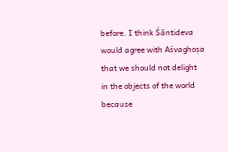before. I think Śāntideva would agree with Aśvaghoṣa that we should not delight in the objects of the world because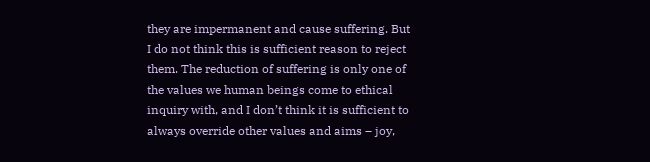they are impermanent and cause suffering. But I do not think this is sufficient reason to reject them. The reduction of suffering is only one of the values we human beings come to ethical inquiry with, and I don’t think it is sufficient to always override other values and aims – joy,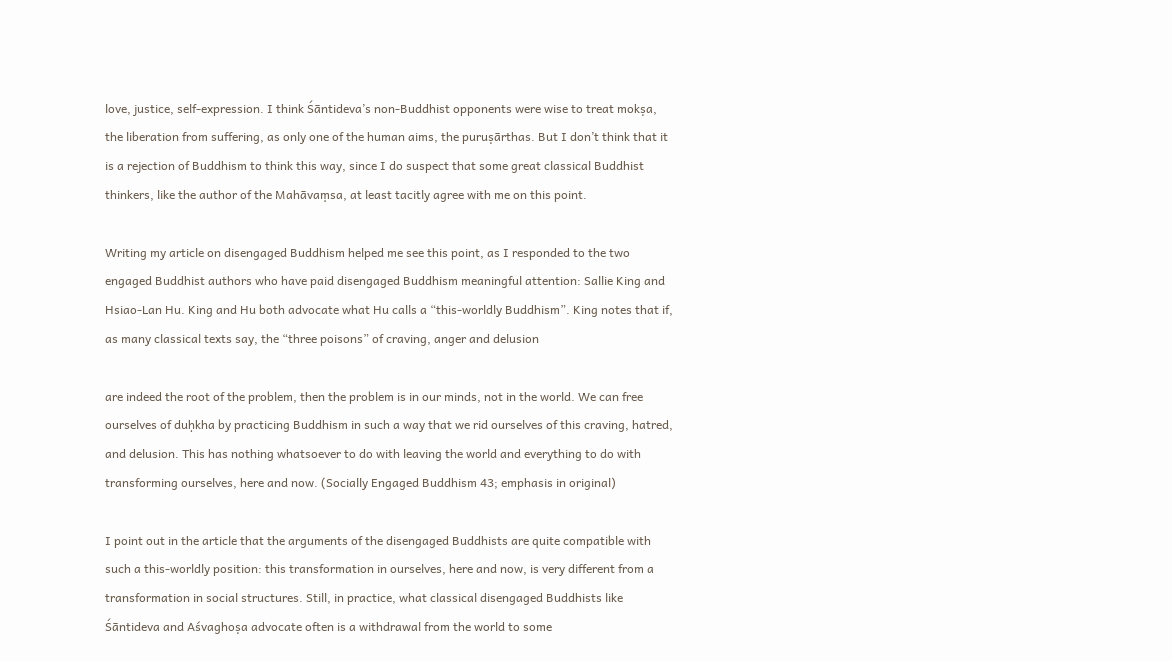love, justice, self-expression. I think Śāntideva’s non-Buddhist opponents were wise to treat mokṣa, the liberation from suffering, as only one of the human aims, the puruṣārthas. But I don’t think that it is a rejection of Buddhism to think this way, since I do suspect that some great classical Buddhist thinkers, like the author of the Mahāvaṃsa, at least tacitly agree with me on this point.

Writing my article on disengaged Buddhism helped me see this point, as I responded to the two engaged Buddhist authors who have paid disengaged Buddhism meaningful attention: Sallie King and Hsiao-Lan Hu. King and Hu both advocate what Hu calls a “this-worldly Buddhism”. King notes that if, as many classical texts say, the “three poisons” of craving, anger and delusion

are indeed the root of the problem, then the problem is in our minds, not in the world. We can free ourselves of duḥkha by practicing Buddhism in such a way that we rid ourselves of this craving, hatred, and delusion. This has nothing whatsoever to do with leaving the world and everything to do with transforming ourselves, here and now. (Socially Engaged Buddhism 43; emphasis in original)

I point out in the article that the arguments of the disengaged Buddhists are quite compatible with such a this-worldly position: this transformation in ourselves, here and now, is very different from a transformation in social structures. Still, in practice, what classical disengaged Buddhists like Śāntideva and Aśvaghoṣa advocate often is a withdrawal from the world to some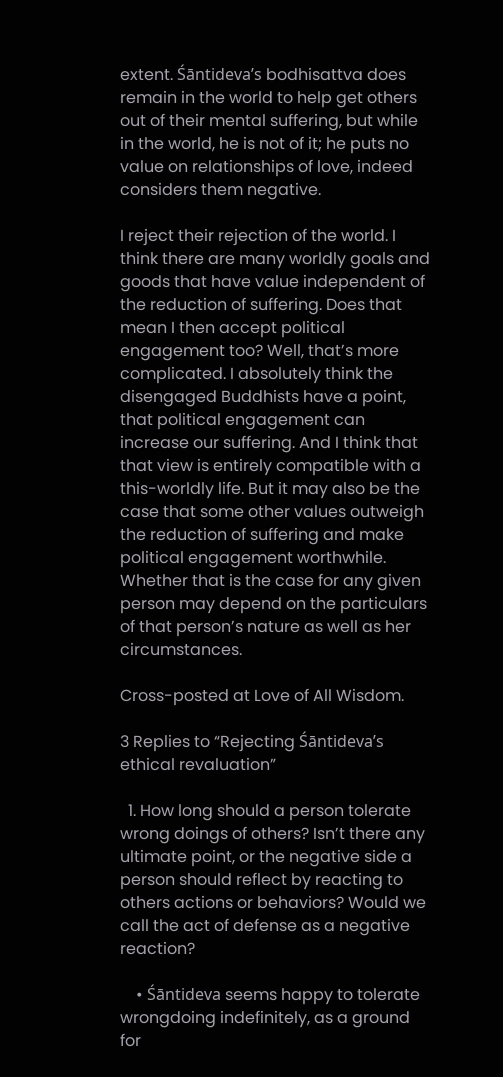extent. Śāntideva’s bodhisattva does remain in the world to help get others out of their mental suffering, but while in the world, he is not of it; he puts no value on relationships of love, indeed considers them negative.

I reject their rejection of the world. I think there are many worldly goals and goods that have value independent of the reduction of suffering. Does that mean I then accept political engagement too? Well, that’s more complicated. I absolutely think the disengaged Buddhists have a point, that political engagement can increase our suffering. And I think that that view is entirely compatible with a this-worldly life. But it may also be the case that some other values outweigh the reduction of suffering and make political engagement worthwhile. Whether that is the case for any given person may depend on the particulars of that person’s nature as well as her circumstances.

Cross-posted at Love of All Wisdom.

3 Replies to “Rejecting Śāntideva’s ethical revaluation”

  1. How long should a person tolerate wrong doings of others? Isn’t there any ultimate point, or the negative side a person should reflect by reacting to others actions or behaviors? Would we call the act of defense as a negative reaction?

    • Śāntideva seems happy to tolerate wrongdoing indefinitely, as a ground for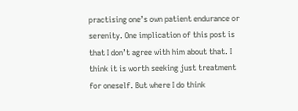practising one’s own patient endurance or serenity. One implication of this post is that I don’t agree with him about that. I think it is worth seeking just treatment for oneself. But where I do think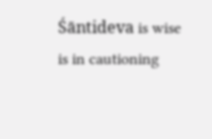Śāntideva is wise is in cautioning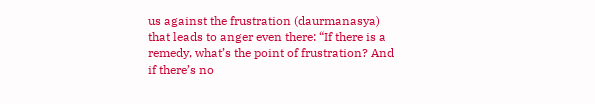us against the frustration (daurmanasya) that leads to anger even there: “If there is a remedy, what’s the point of frustration? And if there’s no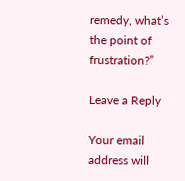remedy, what’s the point of frustration?”

Leave a Reply

Your email address will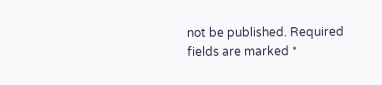not be published. Required fields are marked *